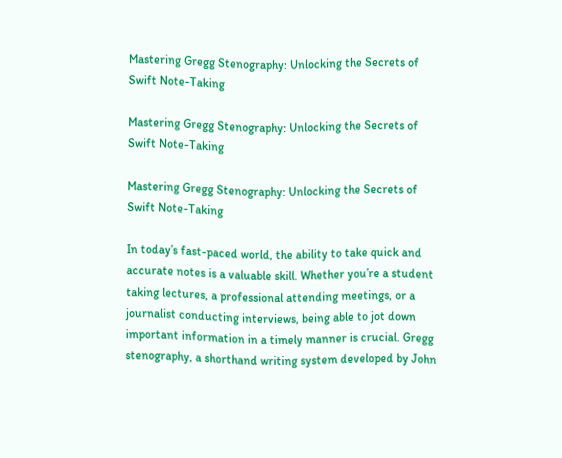Mastering Gregg Stenography: Unlocking the Secrets of Swift Note-Taking

Mastering Gregg Stenography: Unlocking the Secrets of Swift Note-Taking

Mastering Gregg Stenography: Unlocking the Secrets of Swift Note-Taking

In today’s fast-paced world, the ability to take quick and accurate notes is a valuable skill. Whether you’re a student taking lectures, a professional attending meetings, or a journalist conducting interviews, being able to jot down important information in a timely manner is crucial. Gregg stenography, a shorthand writing system developed by John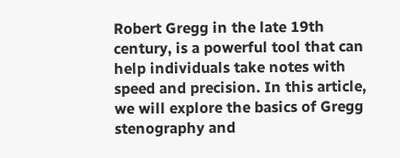Robert Gregg in the late 19th century, is a powerful tool that can help individuals take notes with speed and precision. In this article, we will explore the basics of Gregg stenography and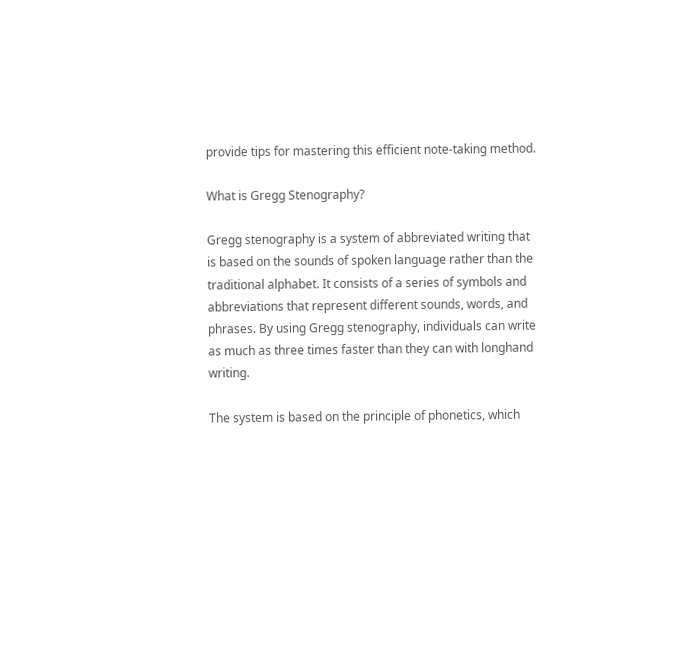provide tips for mastering this efficient note-taking method.

What is Gregg Stenography?

Gregg stenography is a system of abbreviated writing that is based on the sounds of spoken language rather than the traditional alphabet. It consists of a series of symbols and abbreviations that represent different sounds, words, and phrases. By using Gregg stenography, individuals can write as much as three times faster than they can with longhand writing.

The system is based on the principle of phonetics, which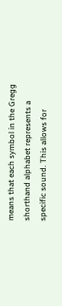means that each symbol in the Gregg shorthand alphabet represents a specific sound. This allows for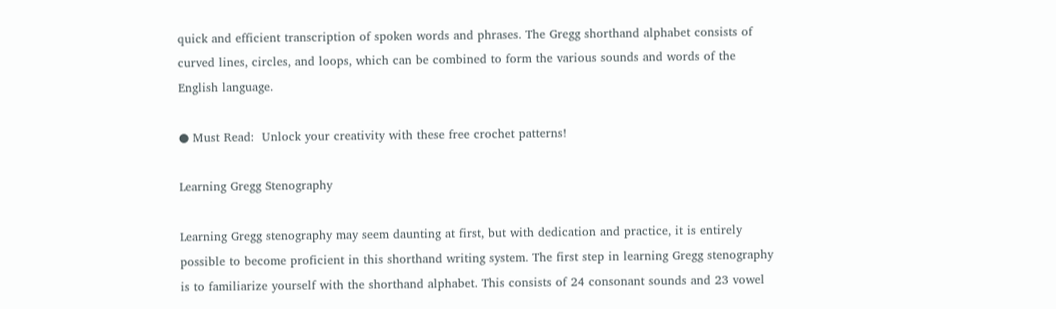quick and efficient transcription of spoken words and phrases. The Gregg shorthand alphabet consists of curved lines, circles, and loops, which can be combined to form the various sounds and words of the English language.

● Must Read:  Unlock your creativity with these free crochet patterns!

Learning Gregg Stenography

Learning Gregg stenography may seem daunting at first, but with dedication and practice, it is entirely possible to become proficient in this shorthand writing system. The first step in learning Gregg stenography is to familiarize yourself with the shorthand alphabet. This consists of 24 consonant sounds and 23 vowel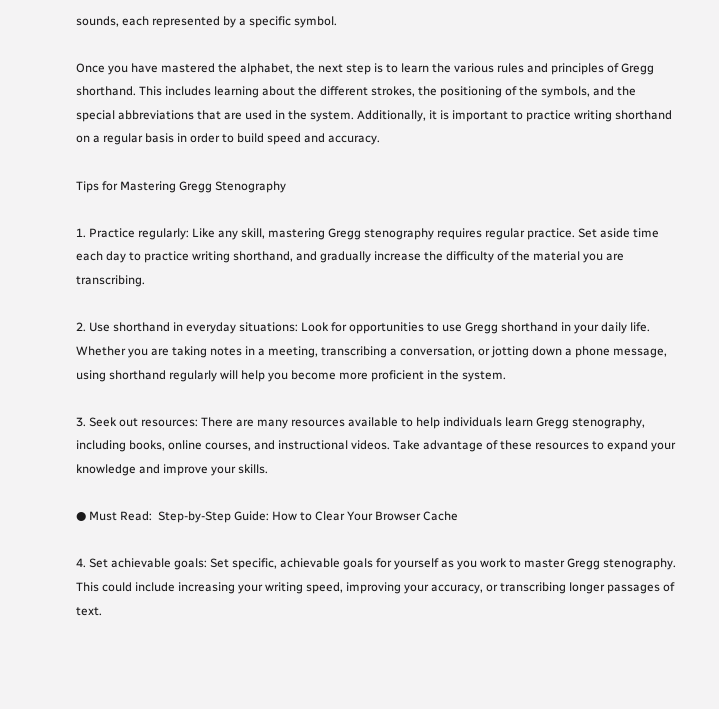sounds, each represented by a specific symbol.

Once you have mastered the alphabet, the next step is to learn the various rules and principles of Gregg shorthand. This includes learning about the different strokes, the positioning of the symbols, and the special abbreviations that are used in the system. Additionally, it is important to practice writing shorthand on a regular basis in order to build speed and accuracy.

Tips for Mastering Gregg Stenography

1. Practice regularly: Like any skill, mastering Gregg stenography requires regular practice. Set aside time each day to practice writing shorthand, and gradually increase the difficulty of the material you are transcribing.

2. Use shorthand in everyday situations: Look for opportunities to use Gregg shorthand in your daily life. Whether you are taking notes in a meeting, transcribing a conversation, or jotting down a phone message, using shorthand regularly will help you become more proficient in the system.

3. Seek out resources: There are many resources available to help individuals learn Gregg stenography, including books, online courses, and instructional videos. Take advantage of these resources to expand your knowledge and improve your skills.

● Must Read:  Step-by-Step Guide: How to Clear Your Browser Cache

4. Set achievable goals: Set specific, achievable goals for yourself as you work to master Gregg stenography. This could include increasing your writing speed, improving your accuracy, or transcribing longer passages of text.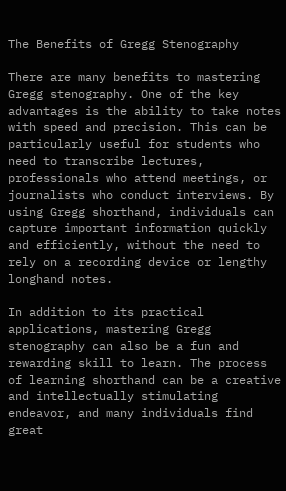The Benefits of Gregg Stenography

There are many benefits to mastering Gregg stenography. One of the key advantages is the ability to take notes with speed and precision. This can be particularly useful for students who need to transcribe lectures, professionals who attend meetings, or journalists who conduct interviews. By using Gregg shorthand, individuals can capture important information quickly and efficiently, without the need to rely on a recording device or lengthy longhand notes.

In addition to its practical applications, mastering Gregg stenography can also be a fun and rewarding skill to learn. The process of learning shorthand can be a creative and intellectually stimulating endeavor, and many individuals find great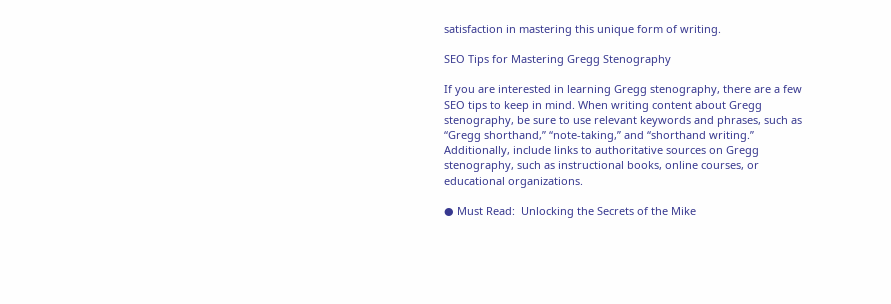satisfaction in mastering this unique form of writing.

SEO Tips for Mastering Gregg Stenography

If you are interested in learning Gregg stenography, there are a few SEO tips to keep in mind. When writing content about Gregg stenography, be sure to use relevant keywords and phrases, such as “Gregg shorthand,” “note-taking,” and “shorthand writing.” Additionally, include links to authoritative sources on Gregg stenography, such as instructional books, online courses, or educational organizations.

● Must Read:  Unlocking the Secrets of the Mike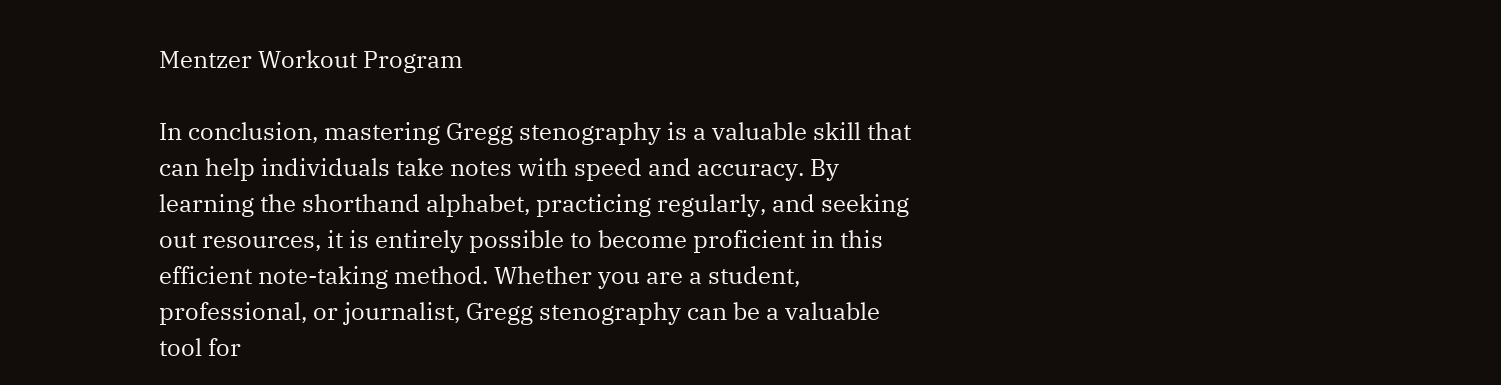Mentzer Workout Program

In conclusion, mastering Gregg stenography is a valuable skill that can help individuals take notes with speed and accuracy. By learning the shorthand alphabet, practicing regularly, and seeking out resources, it is entirely possible to become proficient in this efficient note-taking method. Whether you are a student, professional, or journalist, Gregg stenography can be a valuable tool for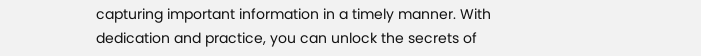capturing important information in a timely manner. With dedication and practice, you can unlock the secrets of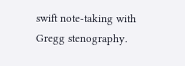swift note-taking with Gregg stenography.